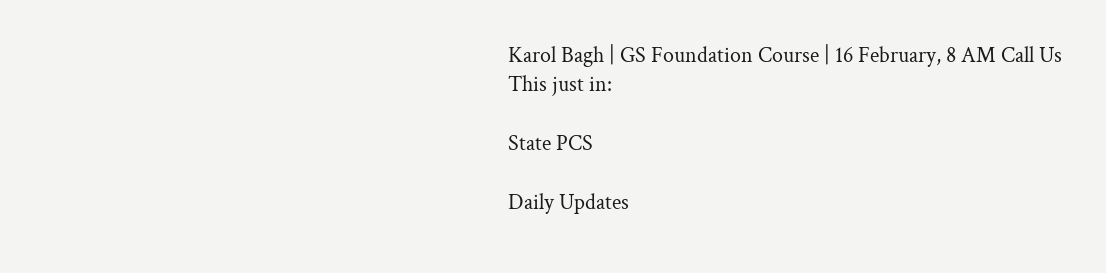Karol Bagh | GS Foundation Course | 16 February, 8 AM Call Us
This just in:

State PCS

Daily Updates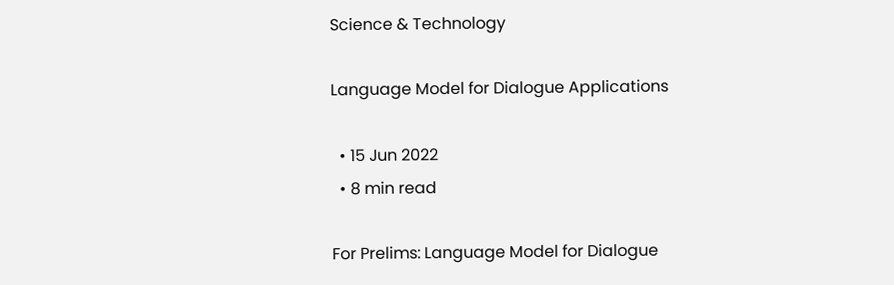Science & Technology

Language Model for Dialogue Applications

  • 15 Jun 2022
  • 8 min read

For Prelims: Language Model for Dialogue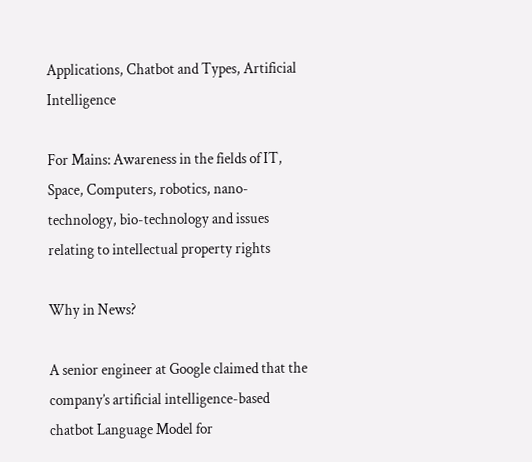Applications, Chatbot and Types, Artificial Intelligence

For Mains: Awareness in the fields of IT, Space, Computers, robotics, nano-technology, bio-technology and issues relating to intellectual property rights

Why in News?

A senior engineer at Google claimed that the company’s artificial intelligence-based chatbot Language Model for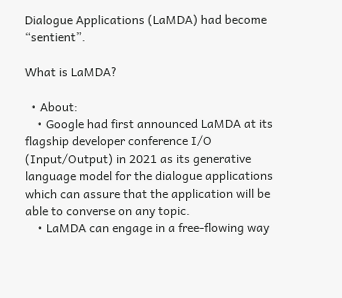Dialogue Applications (LaMDA) had become “sentient”.

What is LaMDA?

  • About:
    • Google had first announced LaMDA at its flagship developer conference I/O (Input/Output) in 2021 as its generative language model for the dialogue applications which can assure that the application will be able to converse on any topic.
    • LaMDA can engage in a free-flowing way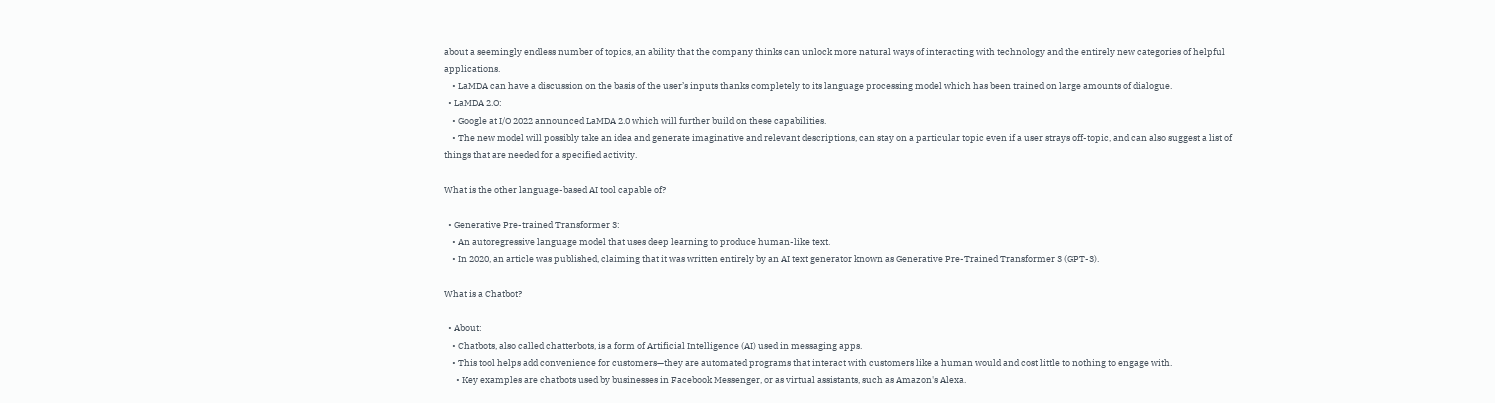about a seemingly endless number of topics, an ability that the company thinks can unlock more natural ways of interacting with technology and the entirely new categories of helpful applications.
    • LaMDA can have a discussion on the basis of the user’s inputs thanks completely to its language processing model which has been trained on large amounts of dialogue.
  • LaMDA 2.O:
    • Google at I/O 2022 announced LaMDA 2.0 which will further build on these capabilities.
    • The new model will possibly take an idea and generate imaginative and relevant descriptions, can stay on a particular topic even if a user strays off-topic, and can also suggest a list of things that are needed for a specified activity.

What is the other language-based AI tool capable of?

  • Generative Pre-trained Transformer 3:
    • An autoregressive language model that uses deep learning to produce human-like text.
    • In 2020, an article was published, claiming that it was written entirely by an AI text generator known as Generative Pre-Trained Transformer 3 (GPT-3).

What is a Chatbot?

  • About:
    • Chatbots, also called chatterbots, is a form of Artificial Intelligence (AI) used in messaging apps.
    • This tool helps add convenience for customers—they are automated programs that interact with customers like a human would and cost little to nothing to engage with.
      • Key examples are chatbots used by businesses in Facebook Messenger, or as virtual assistants, such as Amazon's Alexa.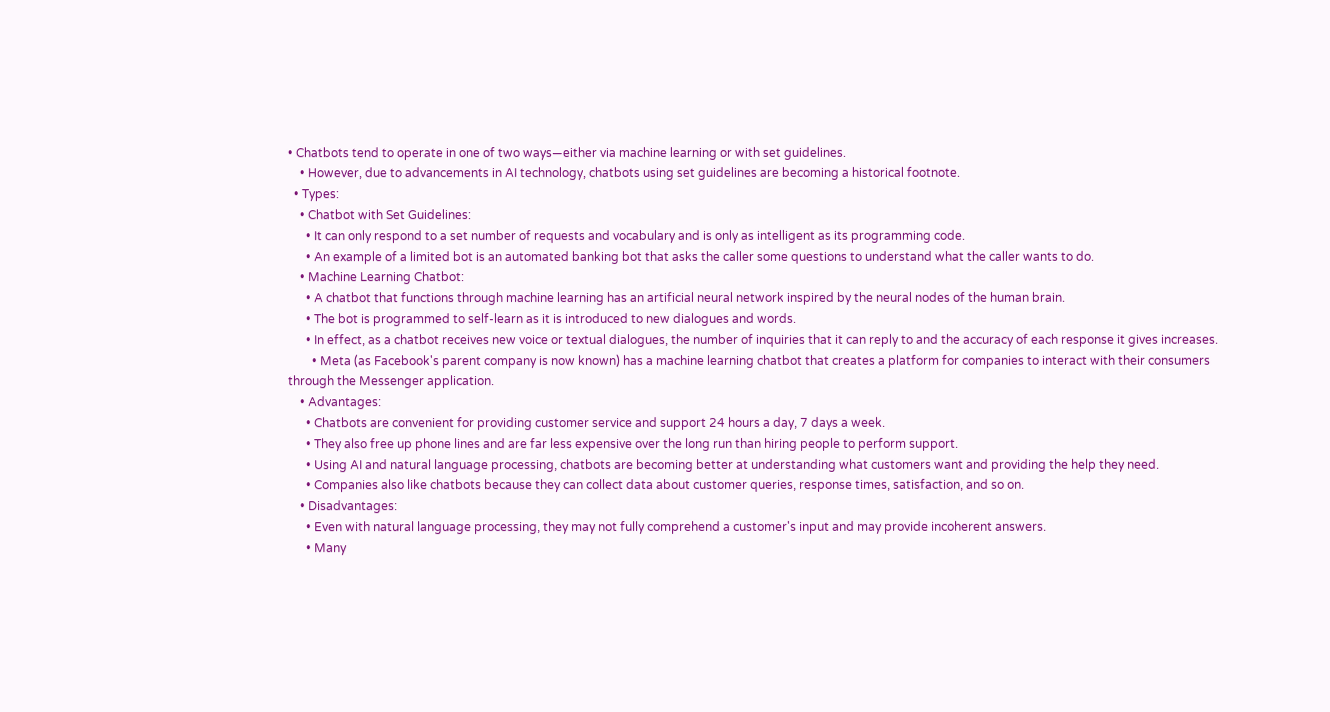• Chatbots tend to operate in one of two ways—either via machine learning or with set guidelines.
    • However, due to advancements in AI technology, chatbots using set guidelines are becoming a historical footnote.
  • Types:
    • Chatbot with Set Guidelines:
      • It can only respond to a set number of requests and vocabulary and is only as intelligent as its programming code.
      • An example of a limited bot is an automated banking bot that asks the caller some questions to understand what the caller wants to do.
    • Machine Learning Chatbot:
      • A chatbot that functions through machine learning has an artificial neural network inspired by the neural nodes of the human brain.
      • The bot is programmed to self-learn as it is introduced to new dialogues and words.
      • In effect, as a chatbot receives new voice or textual dialogues, the number of inquiries that it can reply to and the accuracy of each response it gives increases.
        • Meta (as Facebook's parent company is now known) has a machine learning chatbot that creates a platform for companies to interact with their consumers through the Messenger application.
    • Advantages:
      • Chatbots are convenient for providing customer service and support 24 hours a day, 7 days a week.
      • They also free up phone lines and are far less expensive over the long run than hiring people to perform support.
      • Using AI and natural language processing, chatbots are becoming better at understanding what customers want and providing the help they need.
      • Companies also like chatbots because they can collect data about customer queries, response times, satisfaction, and so on.
    • Disadvantages:
      • Even with natural language processing, they may not fully comprehend a customer's input and may provide incoherent answers.
      • Many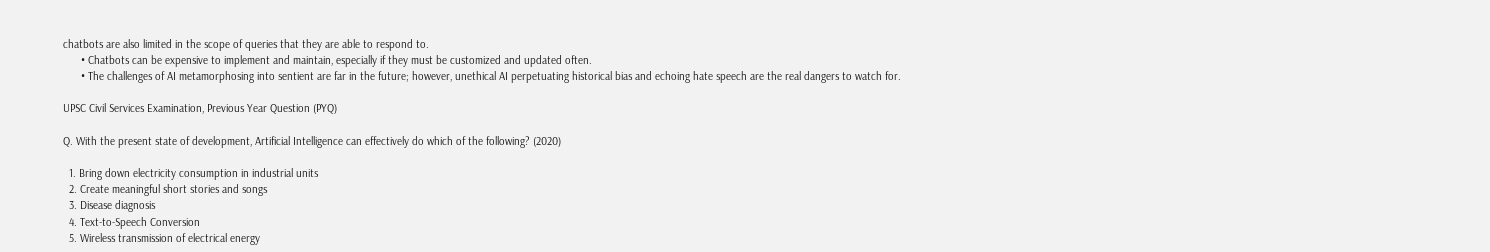chatbots are also limited in the scope of queries that they are able to respond to.
      • Chatbots can be expensive to implement and maintain, especially if they must be customized and updated often.
      • The challenges of AI metamorphosing into sentient are far in the future; however, unethical AI perpetuating historical bias and echoing hate speech are the real dangers to watch for.

UPSC Civil Services Examination, Previous Year Question (PYQ)

Q. With the present state of development, Artificial Intelligence can effectively do which of the following? (2020)

  1. Bring down electricity consumption in industrial units
  2. Create meaningful short stories and songs
  3. Disease diagnosis
  4. Text-to-Speech Conversion
  5. Wireless transmission of electrical energy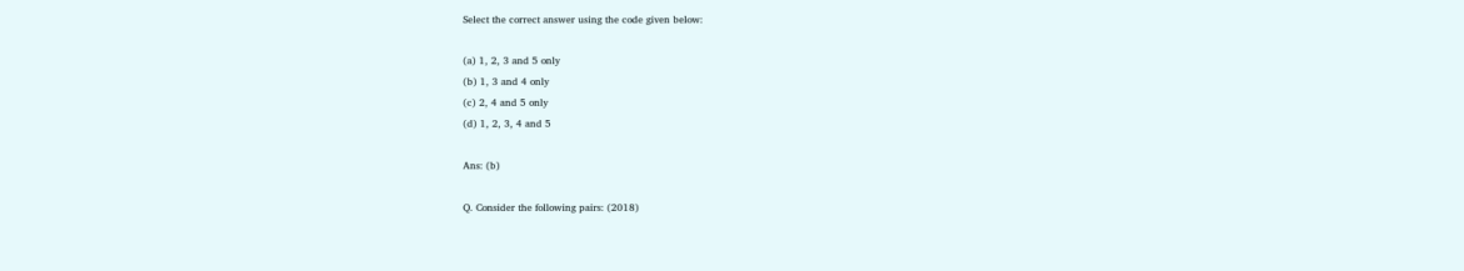Select the correct answer using the code given below:

(a) 1, 2, 3 and 5 only
(b) 1, 3 and 4 only
(c) 2, 4 and 5 only
(d) 1, 2, 3, 4 and 5

Ans: (b)

Q. Consider the following pairs: (2018)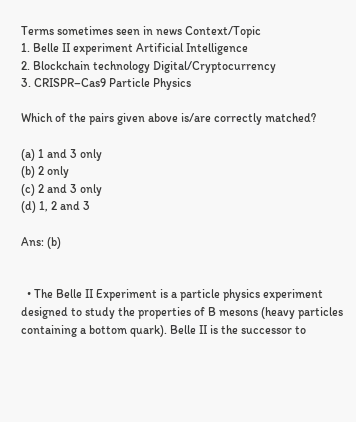Terms sometimes seen in news Context/Topic
1. Belle II experiment Artificial Intelligence
2. Blockchain technology Digital/Cryptocurrency
3. CRISPR–Cas9 Particle Physics

Which of the pairs given above is/are correctly matched?

(a) 1 and 3 only
(b) 2 only
(c) 2 and 3 only
(d) 1, 2 and 3

Ans: (b)


  • The Belle II Experiment is a particle physics experiment designed to study the properties of B mesons (heavy particles containing a bottom quark). Belle II is the successor to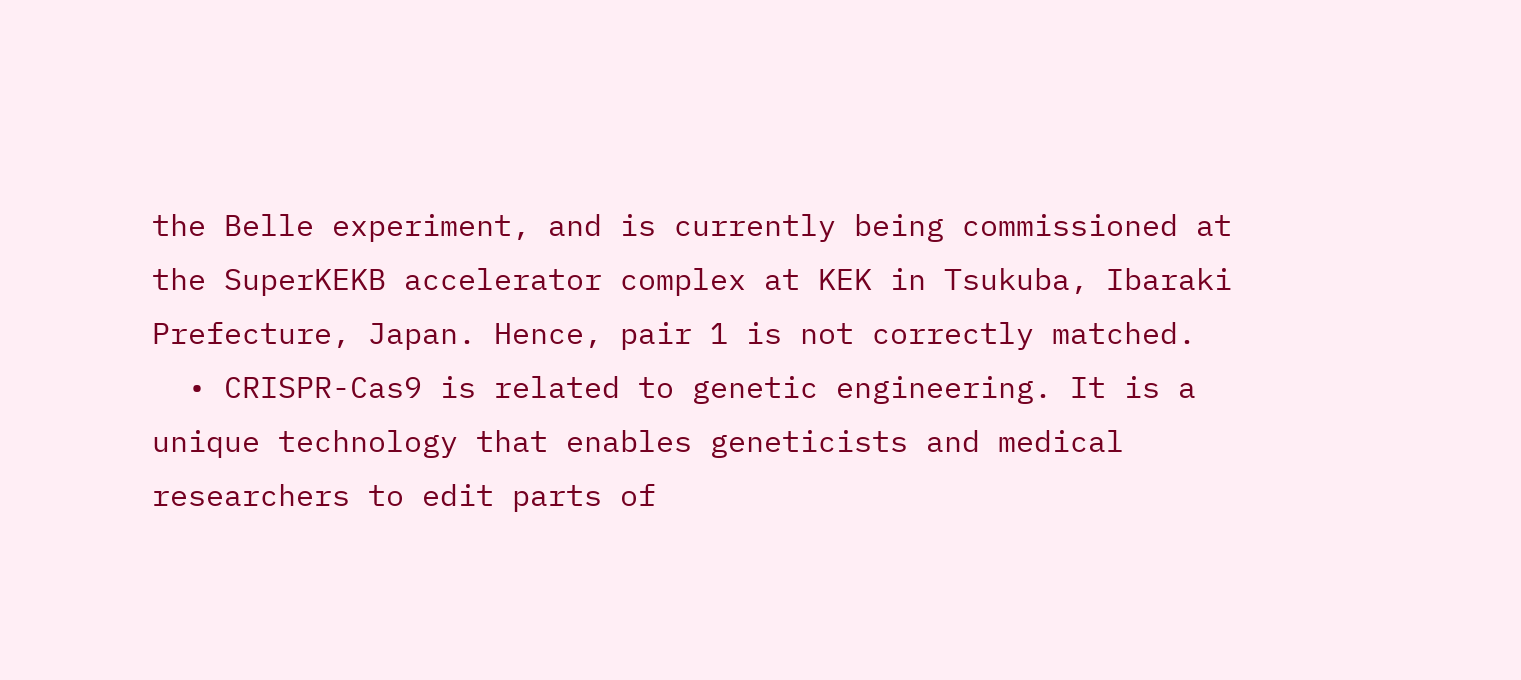the Belle experiment, and is currently being commissioned at the SuperKEKB accelerator complex at KEK in Tsukuba, Ibaraki Prefecture, Japan. Hence, pair 1 is not correctly matched.
  • CRISPR-Cas9 is related to genetic engineering. It is a unique technology that enables geneticists and medical researchers to edit parts of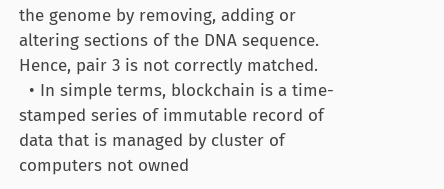the genome by removing, adding or altering sections of the DNA sequence. Hence, pair 3 is not correctly matched.
  • In simple terms, blockchain is a time-stamped series of immutable record of data that is managed by cluster of computers not owned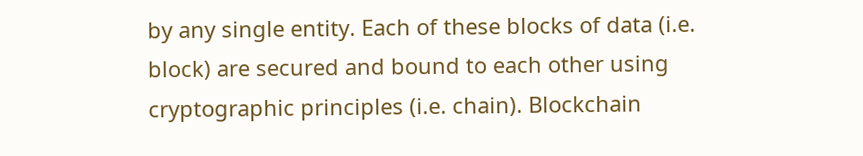by any single entity. Each of these blocks of data (i.e. block) are secured and bound to each other using cryptographic principles (i.e. chain). Blockchain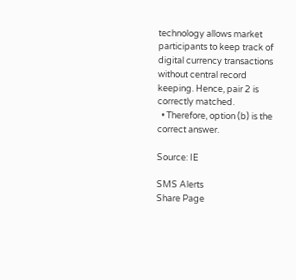technology allows market participants to keep track of digital currency transactions without central record keeping. Hence, pair 2 is correctly matched.
  • Therefore, option (b) is the correct answer.

Source: IE

SMS Alerts
Share Page